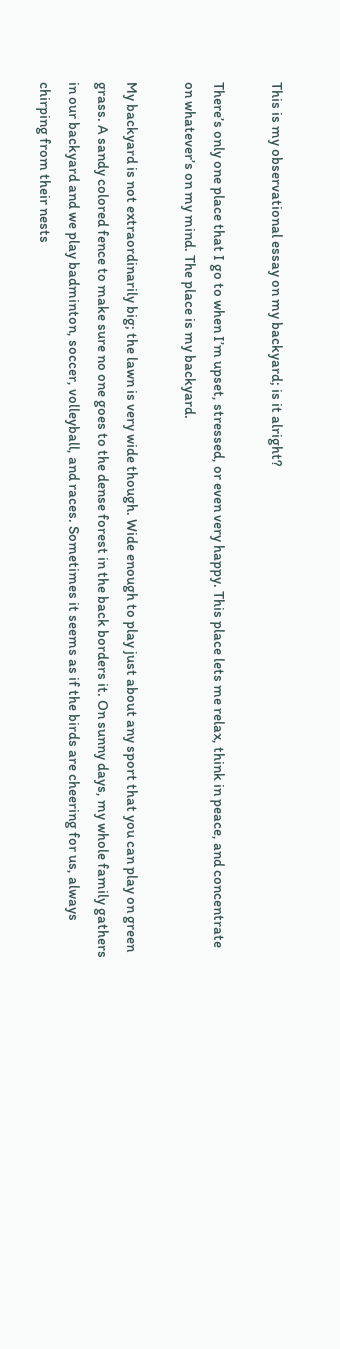This is my observational essay on my backyard; is it alright?

There’s only one place that I go to when I’m upset, stressed, or even very happy. This place lets me relax, think in peace, and concentrate on whatever’s on my mind. The place is my backyard.

My backyard is not extraordinarily big; the lawn is very wide though. Wide enough to play just about any sport that you can play on green grass. A sandy colored fence to make sure no one goes to the dense forest in the back borders it. On sunny days, my whole family gathers in our backyard and we play badminton, soccer, volleyball, and races. Sometimes it seems as if the birds are cheering for us, always chirping from their nests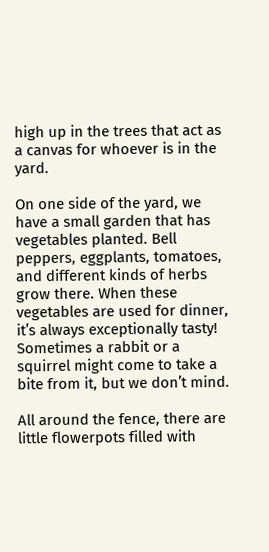high up in the trees that act as a canvas for whoever is in the yard.

On one side of the yard, we have a small garden that has vegetables planted. Bell peppers, eggplants, tomatoes, and different kinds of herbs grow there. When these vegetables are used for dinner, it’s always exceptionally tasty! Sometimes a rabbit or a squirrel might come to take a bite from it, but we don’t mind.

All around the fence, there are little flowerpots filled with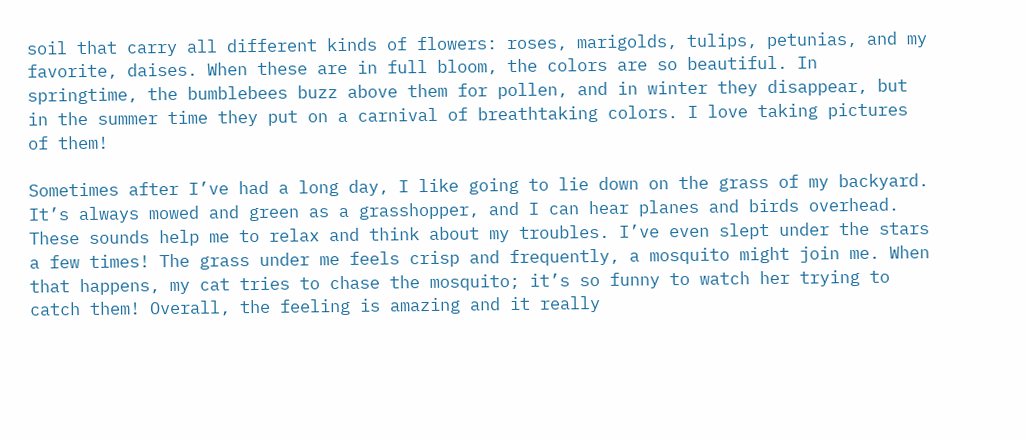soil that carry all different kinds of flowers: roses, marigolds, tulips, petunias, and my favorite, daises. When these are in full bloom, the colors are so beautiful. In springtime, the bumblebees buzz above them for pollen, and in winter they disappear, but in the summer time they put on a carnival of breathtaking colors. I love taking pictures of them!

Sometimes after I’ve had a long day, I like going to lie down on the grass of my backyard. It’s always mowed and green as a grasshopper, and I can hear planes and birds overhead. These sounds help me to relax and think about my troubles. I’ve even slept under the stars a few times! The grass under me feels crisp and frequently, a mosquito might join me. When that happens, my cat tries to chase the mosquito; it’s so funny to watch her trying to catch them! Overall, the feeling is amazing and it really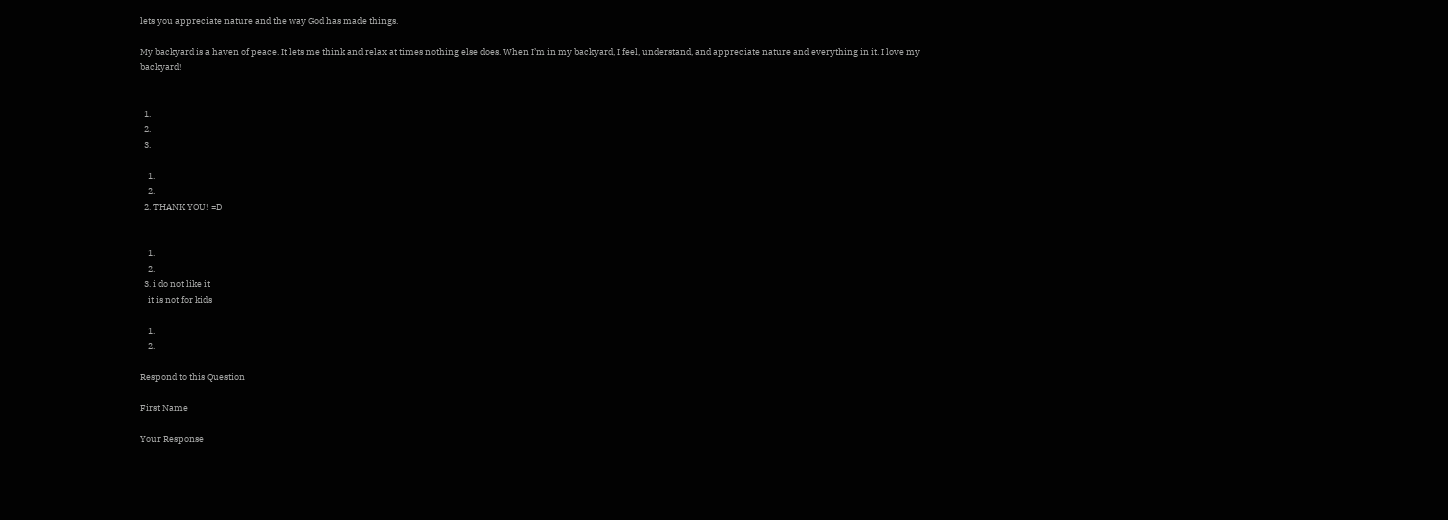lets you appreciate nature and the way God has made things.

My backyard is a haven of peace. It lets me think and relax at times nothing else does. When I’m in my backyard, I feel, understand, and appreciate nature and everything in it. I love my backyard!


  1.
  2.
  3.

    1.
    2.
  2. THANK YOU! =D


    1.
    2.
  3. i do not like it
    it is not for kids

    1.
    2.

Respond to this Question

First Name

Your Response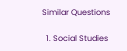Similar Questions

  1. Social Studies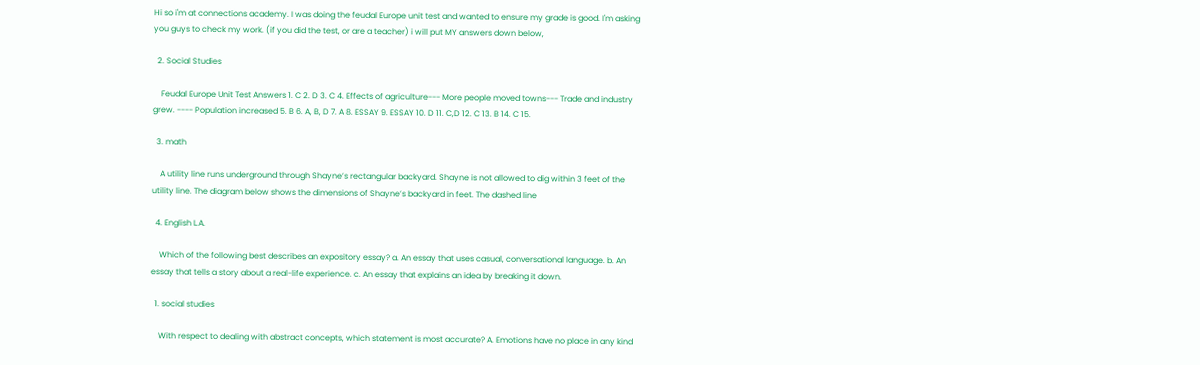Hi so i'm at connections academy. I was doing the feudal Europe unit test and wanted to ensure my grade is good. I'm asking you guys to check my work. (if you did the test, or are a teacher) i will put MY answers down below,

  2. Social Studies

    Feudal Europe Unit Test Answers 1. C 2. D 3. C 4. Effects of agriculture--- More people moved towns--- Trade and industry grew. ---- Population increased 5. B 6. A, B, D 7. A 8. ESSAY 9. ESSAY 10. D 11. C,D 12. C 13. B 14. C 15.

  3. math

    A utility line runs underground through Shayne’s rectangular backyard. Shayne is not allowed to dig within 3 feet of the utility line. The diagram below shows the dimensions of Shayne’s backyard in feet. The dashed line

  4. English L.A.

    Which of the following best describes an expository essay? a. An essay that uses casual, conversational language. b. An essay that tells a story about a real-life experience. c. An essay that explains an idea by breaking it down.

  1. social studies

    With respect to dealing with abstract concepts, which statement is most accurate? A. Emotions have no place in any kind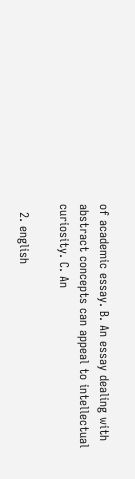of academic essay. B. An essay dealing with abstract concepts can appeal to intellectual curiosity. C. An

  2. english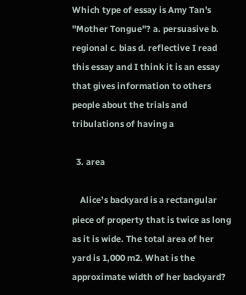Which type of essay is Amy Tan's "Mother Tongue"? a. persuasive b. regional c. bias d. reflective I read this essay and I think it is an essay that gives information to others people about the trials and tribulations of having a

  3. area

    Alice’s backyard is a rectangular piece of property that is twice as long as it is wide. The total area of her yard is 1,000 m2. What is the approximate width of her backyard?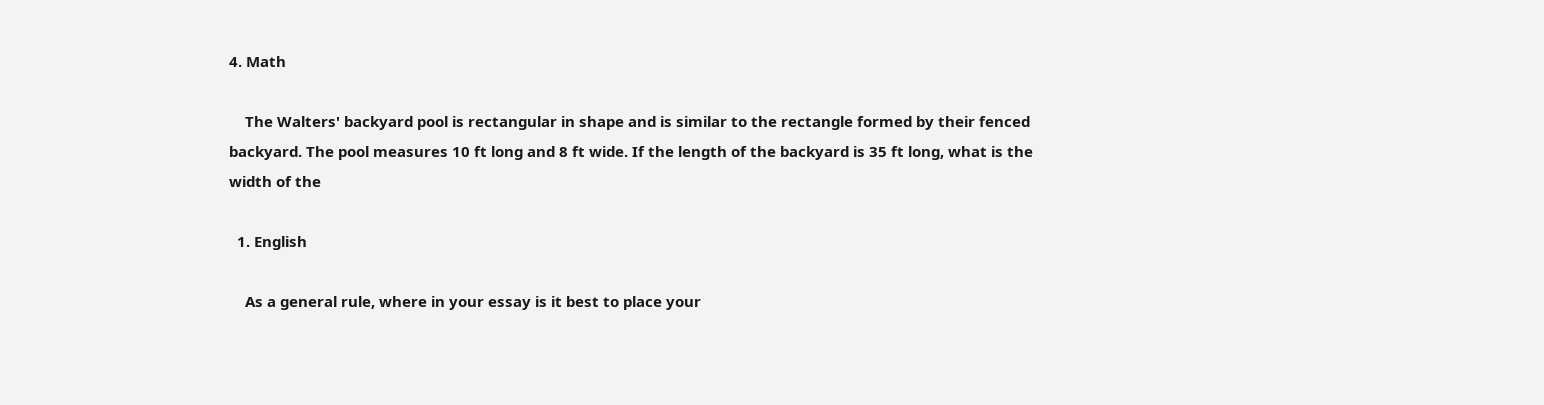4. Math

    The Walters' backyard pool is rectangular in shape and is similar to the rectangle formed by their fenced backyard. The pool measures 10 ft long and 8 ft wide. If the length of the backyard is 35 ft long, what is the width of the

  1. English

    As a general rule, where in your essay is it best to place your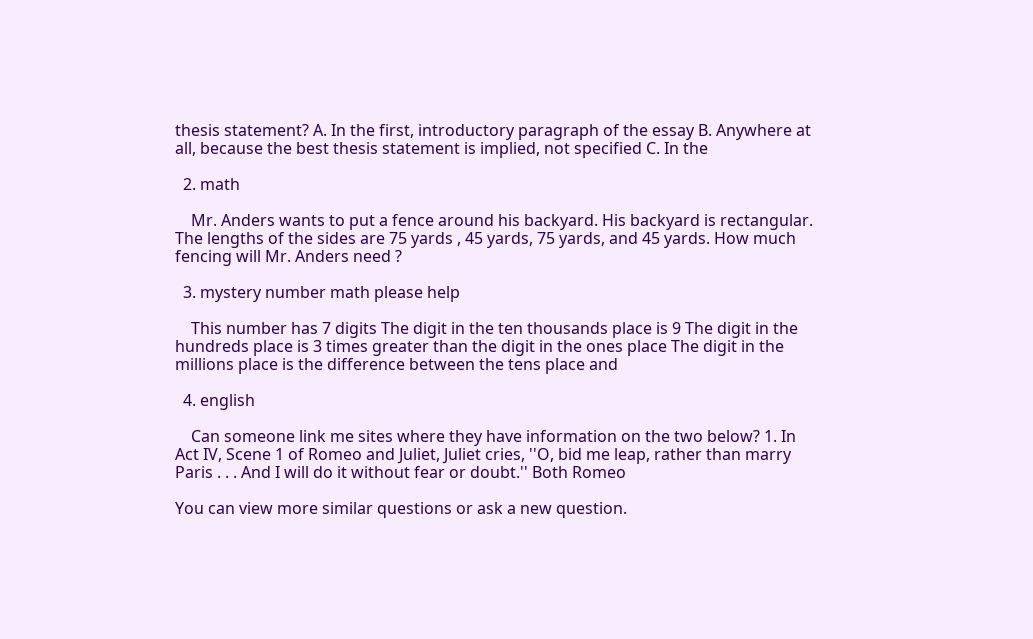thesis statement? A. In the first, introductory paragraph of the essay B. Anywhere at all, because the best thesis statement is implied, not specified C. In the

  2. math

    Mr. Anders wants to put a fence around his backyard. His backyard is rectangular. The lengths of the sides are 75 yards , 45 yards, 75 yards, and 45 yards. How much fencing will Mr. Anders need ?

  3. mystery number math please help

    This number has 7 digits The digit in the ten thousands place is 9 The digit in the hundreds place is 3 times greater than the digit in the ones place The digit in the millions place is the difference between the tens place and

  4. english

    Can someone link me sites where they have information on the two below? 1. In Act IV, Scene 1 of Romeo and Juliet, Juliet cries, ''O, bid me leap, rather than marry Paris . . . And I will do it without fear or doubt.'' Both Romeo

You can view more similar questions or ask a new question.